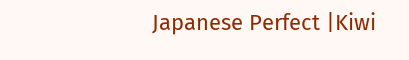Japanese Perfect |Kiwi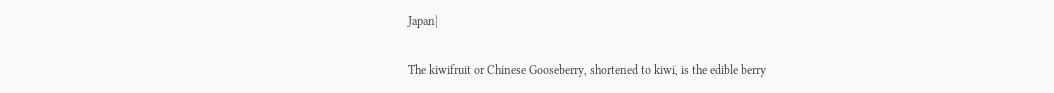Japan|

The kiwifruit or Chinese Gooseberry, shortened to kiwi, is the edible berry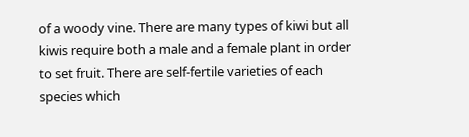of a woody vine. There are many types of kiwi but all kiwis require both a male and a female plant in order to set fruit. There are self-fertile varieties of each species which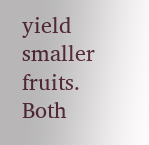yield smaller fruits. Both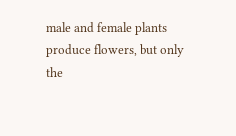male and female plants produce flowers, but only the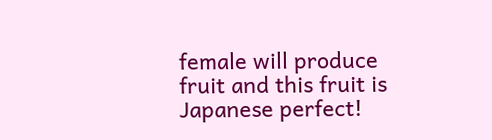female will produce fruit and this fruit is Japanese perfect!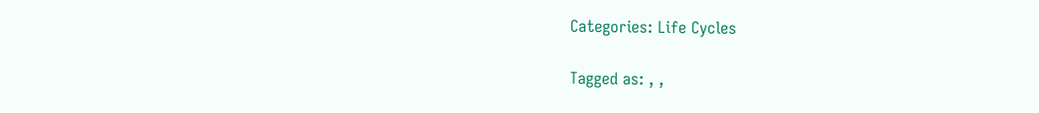Categories: Life Cycles

Tagged as: , ,